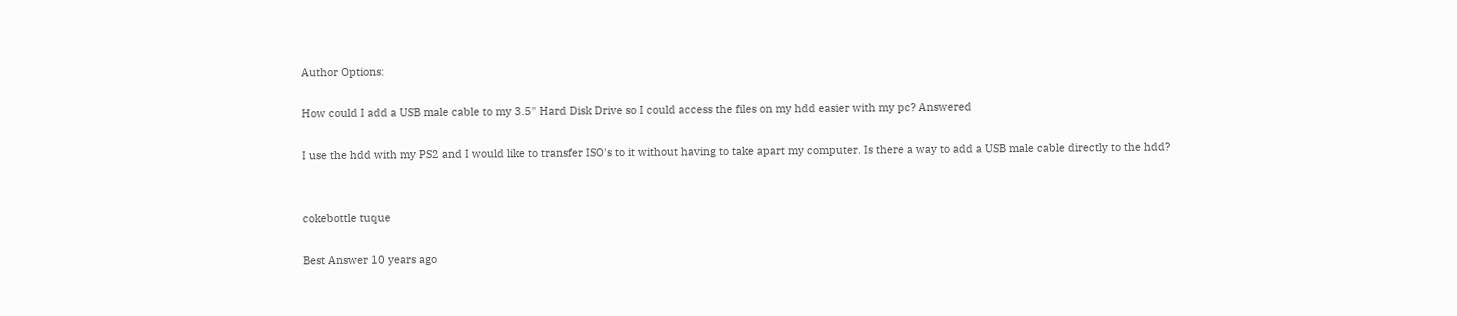Author Options:

How could I add a USB male cable to my 3.5" Hard Disk Drive so I could access the files on my hdd easier with my pc? Answered

I use the hdd with my PS2 and I would like to transfer ISO's to it without having to take apart my computer. Is there a way to add a USB male cable directly to the hdd?


cokebottle tuque

Best Answer 10 years ago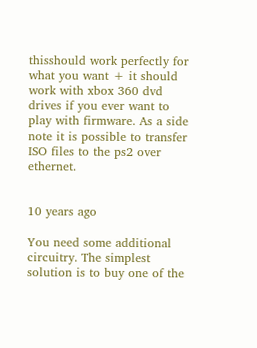thisshould work perfectly for what you want + it should work with xbox 360 dvd drives if you ever want to play with firmware. As a side note it is possible to transfer ISO files to the ps2 over ethernet.


10 years ago

You need some additional circuitry. The simplest solution is to buy one of the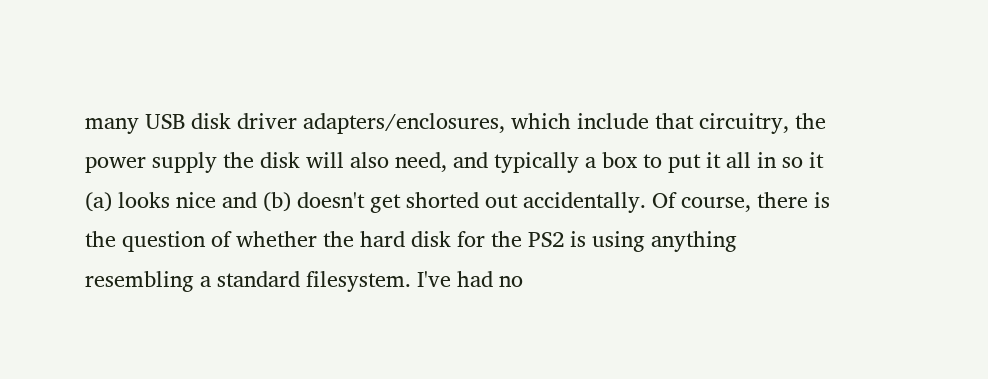many USB disk driver adapters/enclosures, which include that circuitry, the power supply the disk will also need, and typically a box to put it all in so it (a) looks nice and (b) doesn't get shorted out accidentally. Of course, there is the question of whether the hard disk for the PS2 is using anything resembling a standard filesystem. I've had no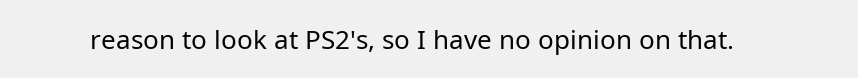reason to look at PS2's, so I have no opinion on that.